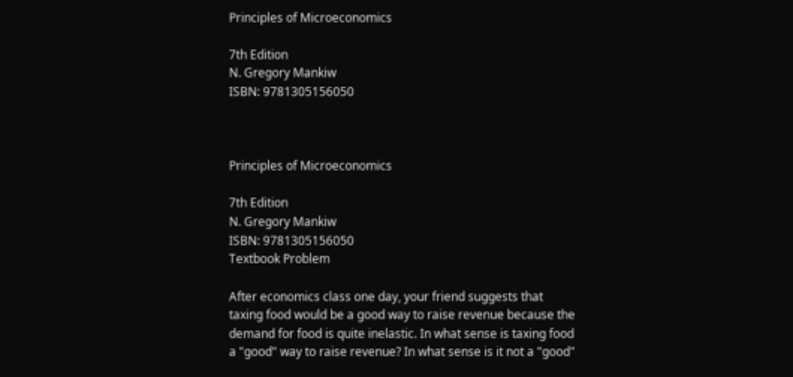Principles of Microeconomics

7th Edition
N. Gregory Mankiw
ISBN: 9781305156050



Principles of Microeconomics

7th Edition
N. Gregory Mankiw
ISBN: 9781305156050
Textbook Problem

After economics class one day, your friend suggests that taxing food would be a good way to raise revenue because the demand for food is quite inelastic. In what sense is taxing food a "good" way to raise revenue? In what sense is it not a "good"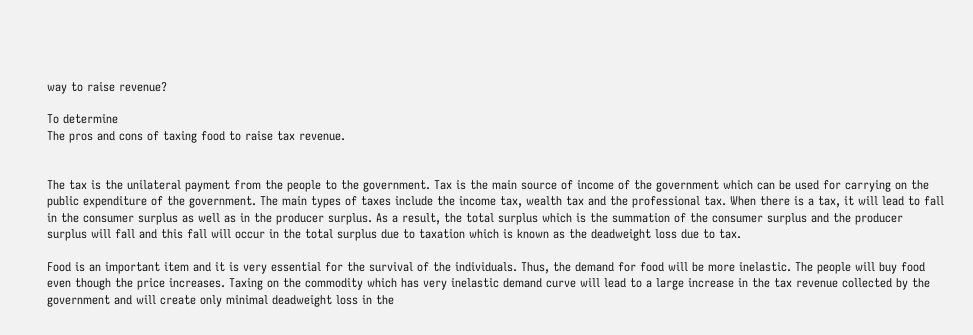way to raise revenue?

To determine
The pros and cons of taxing food to raise tax revenue.


The tax is the unilateral payment from the people to the government. Tax is the main source of income of the government which can be used for carrying on the public expenditure of the government. The main types of taxes include the income tax, wealth tax and the professional tax. When there is a tax, it will lead to fall in the consumer surplus as well as in the producer surplus. As a result, the total surplus which is the summation of the consumer surplus and the producer surplus will fall and this fall will occur in the total surplus due to taxation which is known as the deadweight loss due to tax.

Food is an important item and it is very essential for the survival of the individuals. Thus, the demand for food will be more inelastic. The people will buy food even though the price increases. Taxing on the commodity which has very inelastic demand curve will lead to a large increase in the tax revenue collected by the government and will create only minimal deadweight loss in the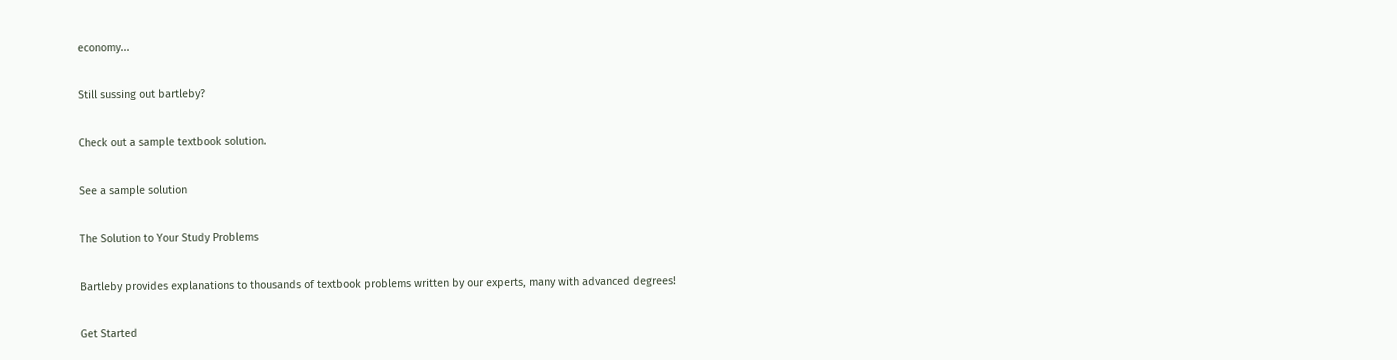economy...

Still sussing out bartleby?

Check out a sample textbook solution.

See a sample solution

The Solution to Your Study Problems

Bartleby provides explanations to thousands of textbook problems written by our experts, many with advanced degrees!

Get Started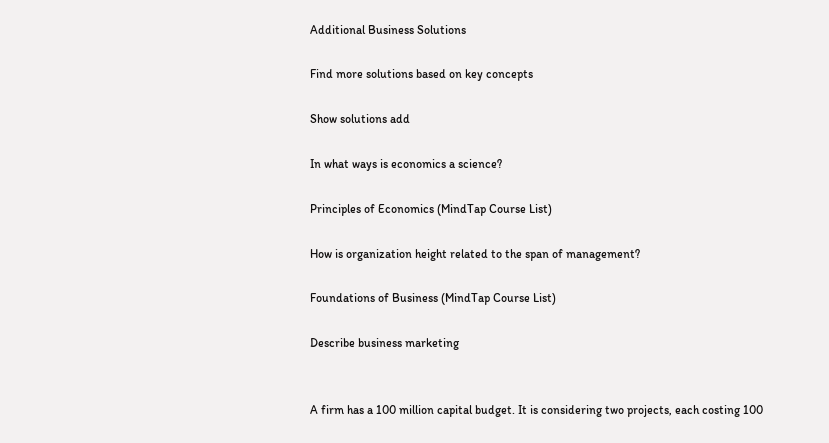Additional Business Solutions

Find more solutions based on key concepts

Show solutions add

In what ways is economics a science?

Principles of Economics (MindTap Course List)

How is organization height related to the span of management?

Foundations of Business (MindTap Course List)

Describe business marketing


A firm has a 100 million capital budget. It is considering two projects, each costing 100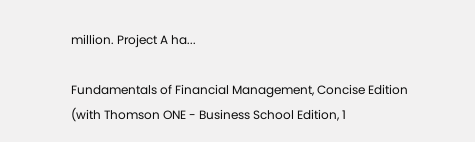million. Project A ha...

Fundamentals of Financial Management, Concise Edition (with Thomson ONE - Business School Edition, 1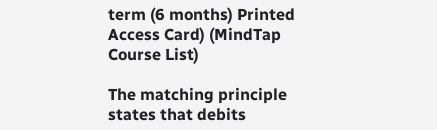term (6 months) Printed Access Card) (MindTap Course List)

The matching principle states that debits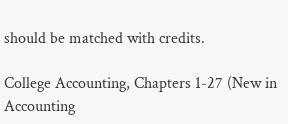should be matched with credits.

College Accounting, Chapters 1-27 (New in Accounting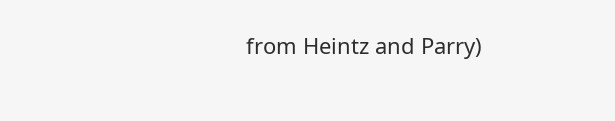from Heintz and Parry)